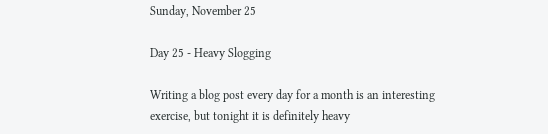Sunday, November 25

Day 25 - Heavy Slogging

Writing a blog post every day for a month is an interesting exercise, but tonight it is definitely heavy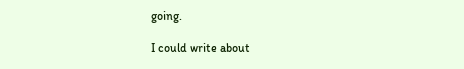going.

I could write about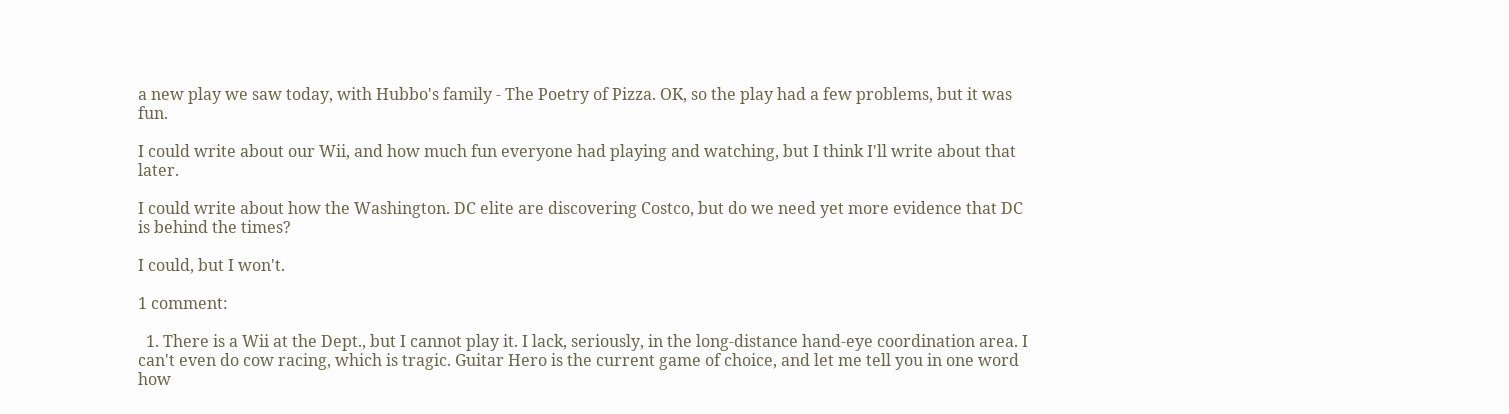a new play we saw today, with Hubbo's family - The Poetry of Pizza. OK, so the play had a few problems, but it was fun.

I could write about our Wii, and how much fun everyone had playing and watching, but I think I'll write about that later.

I could write about how the Washington. DC elite are discovering Costco, but do we need yet more evidence that DC is behind the times?

I could, but I won't.

1 comment:

  1. There is a Wii at the Dept., but I cannot play it. I lack, seriously, in the long-distance hand-eye coordination area. I can't even do cow racing, which is tragic. Guitar Hero is the current game of choice, and let me tell you in one word how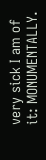very sick I am of it: MONUMENTALLY.